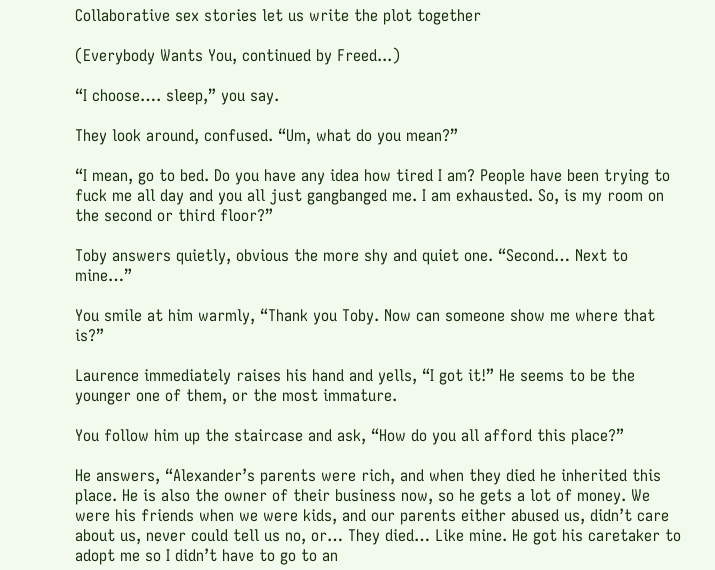Collaborative sex stories let us write the plot together

(Everybody Wants You, continued by Freed...)

“I choose…. sleep,” you say.

They look around, confused. “Um, what do you mean?”

“I mean, go to bed. Do you have any idea how tired I am? People have been trying to fuck me all day and you all just gangbanged me. I am exhausted. So, is my room on the second or third floor?”

Toby answers quietly, obvious the more shy and quiet one. “Second… Next to mine…”

You smile at him warmly, “Thank you Toby. Now can someone show me where that is?”

Laurence immediately raises his hand and yells, “I got it!” He seems to be the younger one of them, or the most immature.

You follow him up the staircase and ask, “How do you all afford this place?”

He answers, “Alexander’s parents were rich, and when they died he inherited this place. He is also the owner of their business now, so he gets a lot of money. We were his friends when we were kids, and our parents either abused us, didn’t care about us, never could tell us no, or… They died… Like mine. He got his caretaker to adopt me so I didn’t have to go to an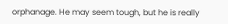orphanage. He may seem tough, but he is really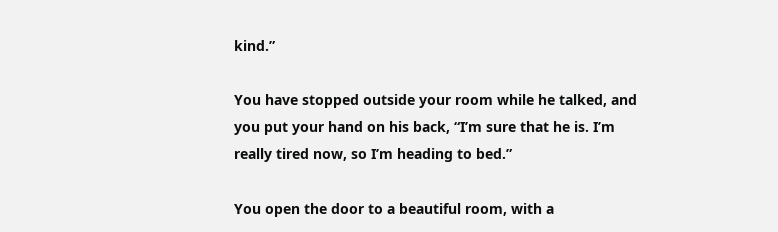kind.”

You have stopped outside your room while he talked, and you put your hand on his back, “I’m sure that he is. I’m really tired now, so I’m heading to bed.”

You open the door to a beautiful room, with a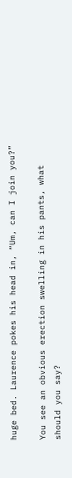huge bed. Laurence pokes his head in, “Um, can I join you?”

You see an obvious erection swelling in his pants, what should you say?